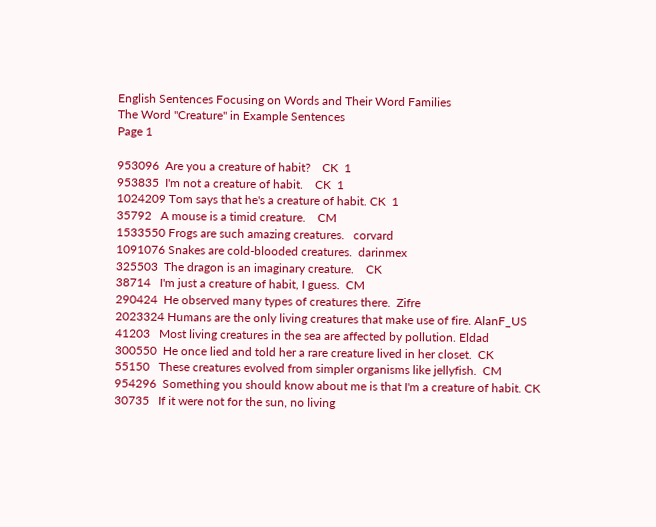English Sentences Focusing on Words and Their Word Families
The Word "Creature" in Example Sentences
Page 1

953096  Are you a creature of habit?    CK  1
953835  I'm not a creature of habit.    CK  1
1024209 Tom says that he's a creature of habit. CK  1
35792   A mouse is a timid creature.    CM
1533550 Frogs are such amazing creatures.   corvard
1091076 Snakes are cold-blooded creatures.  darinmex
325503  The dragon is an imaginary creature.    CK
38714   I'm just a creature of habit, I guess.  CM
290424  He observed many types of creatures there.  Zifre
2023324 Humans are the only living creatures that make use of fire. AlanF_US
41203   Most living creatures in the sea are affected by pollution. Eldad
300550  He once lied and told her a rare creature lived in her closet.  CK
55150   These creatures evolved from simpler organisms like jellyfish.  CM
954296  Something you should know about me is that I'm a creature of habit. CK
30735   If it were not for the sun, no living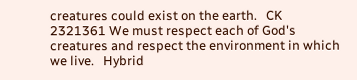creatures could exist on the earth.   CK
2321361 We must respect each of God's creatures and respect the environment in which we live.   Hybrid